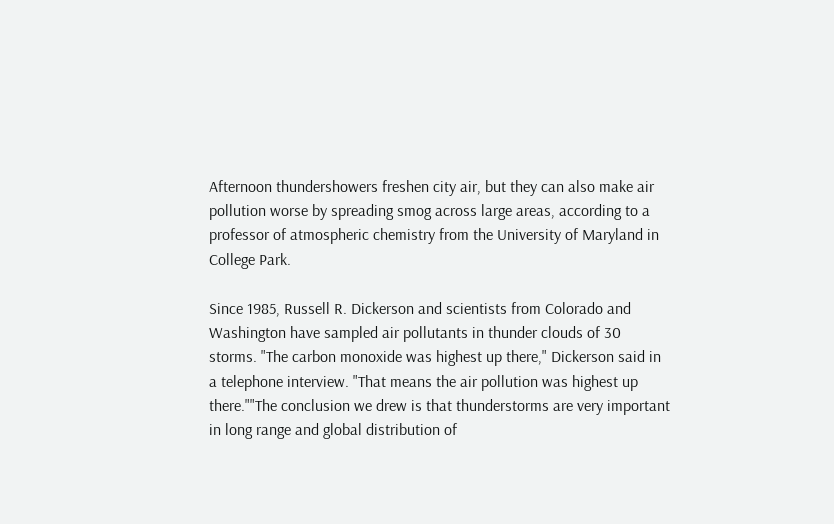Afternoon thundershowers freshen city air, but they can also make air pollution worse by spreading smog across large areas, according to a professor of atmospheric chemistry from the University of Maryland in College Park.

Since 1985, Russell R. Dickerson and scientists from Colorado and Washington have sampled air pollutants in thunder clouds of 30 storms. "The carbon monoxide was highest up there," Dickerson said in a telephone interview. "That means the air pollution was highest up there.""The conclusion we drew is that thunderstorms are very important in long range and global distribution of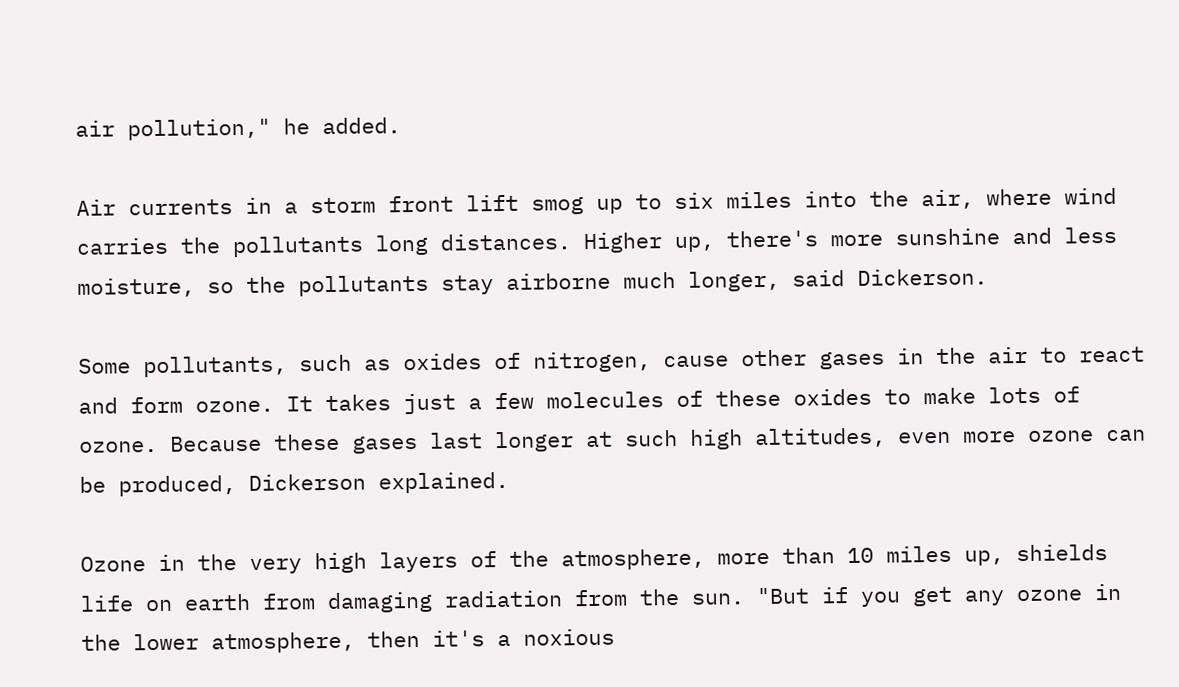air pollution," he added.

Air currents in a storm front lift smog up to six miles into the air, where wind carries the pollutants long distances. Higher up, there's more sunshine and less moisture, so the pollutants stay airborne much longer, said Dickerson.

Some pollutants, such as oxides of nitrogen, cause other gases in the air to react and form ozone. It takes just a few molecules of these oxides to make lots of ozone. Because these gases last longer at such high altitudes, even more ozone can be produced, Dickerson explained.

Ozone in the very high layers of the atmosphere, more than 10 miles up, shields life on earth from damaging radiation from the sun. "But if you get any ozone in the lower atmosphere, then it's a noxious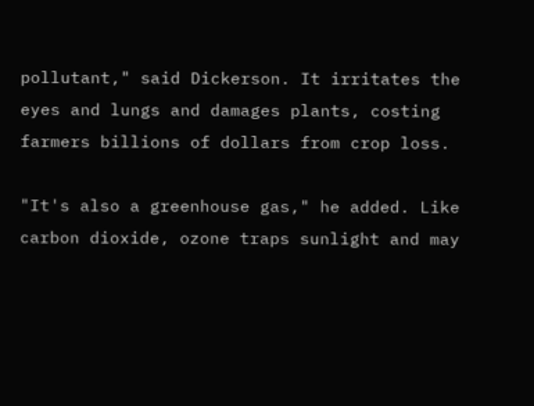pollutant," said Dickerson. It irritates the eyes and lungs and damages plants, costing farmers billions of dollars from crop loss.

"It's also a greenhouse gas," he added. Like carbon dioxide, ozone traps sunlight and may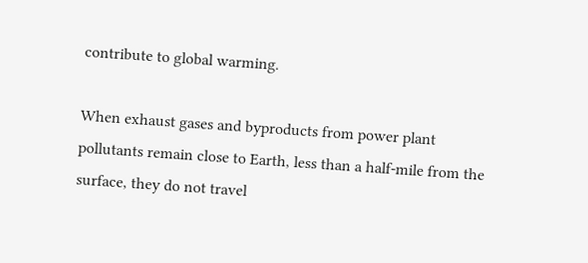contribute to global warming.

When exhaust gases and byproducts from power plant pollutants remain close to Earth, less than a half-mile from the surface, they do not travel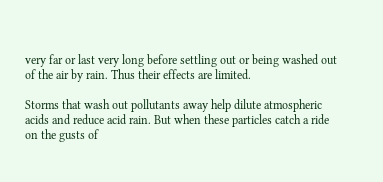very far or last very long before settling out or being washed out of the air by rain. Thus their effects are limited.

Storms that wash out pollutants away help dilute atmospheric acids and reduce acid rain. But when these particles catch a ride on the gusts of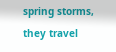spring storms, they travel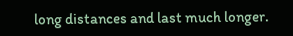long distances and last much longer.